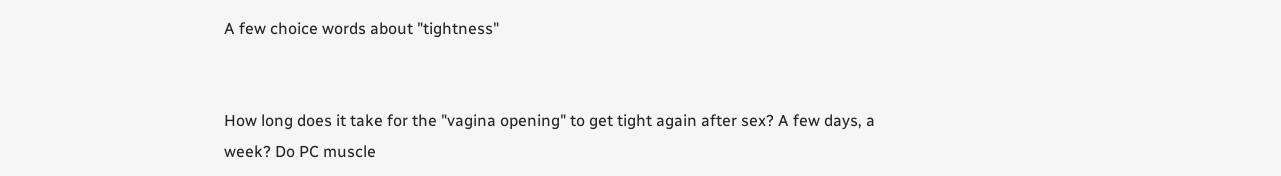A few choice words about "tightness"


How long does it take for the "vagina opening" to get tight again after sex? A few days, a week? Do PC muscle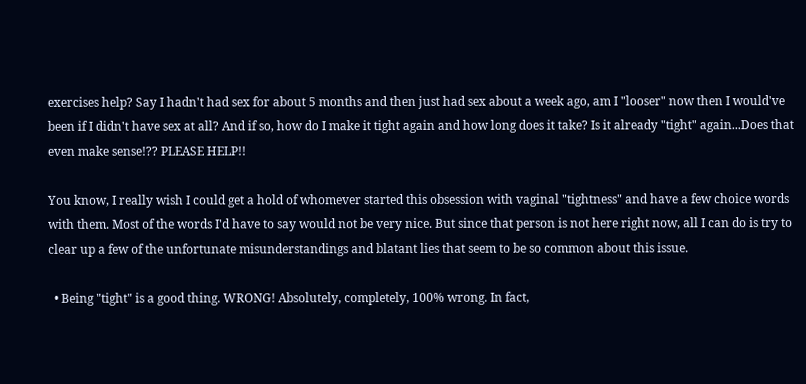exercises help? Say I hadn't had sex for about 5 months and then just had sex about a week ago, am I "looser" now then I would've been if I didn't have sex at all? And if so, how do I make it tight again and how long does it take? Is it already "tight" again...Does that even make sense!?? PLEASE HELP!!

You know, I really wish I could get a hold of whomever started this obsession with vaginal "tightness" and have a few choice words with them. Most of the words I'd have to say would not be very nice. But since that person is not here right now, all I can do is try to clear up a few of the unfortunate misunderstandings and blatant lies that seem to be so common about this issue.

  • Being "tight" is a good thing. WRONG! Absolutely, completely, 100% wrong. In fact,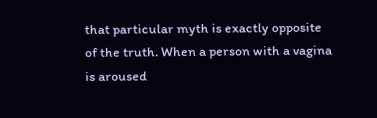that particular myth is exactly opposite of the truth. When a person with a vagina is aroused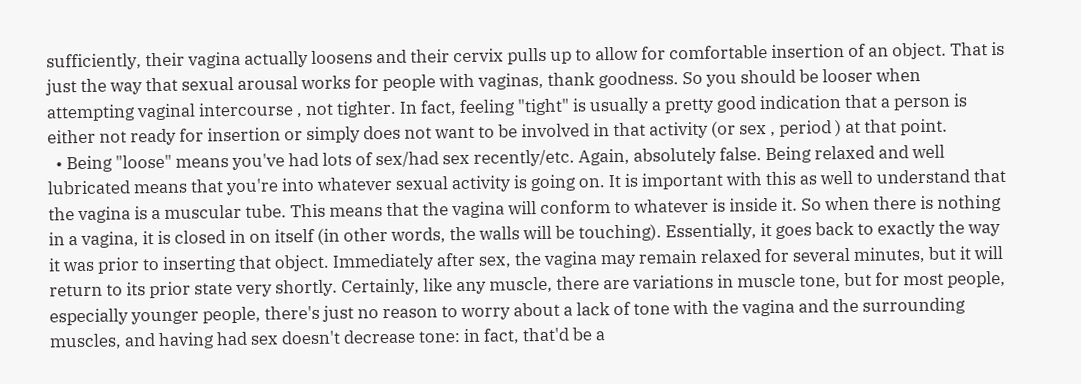sufficiently, their vagina actually loosens and their cervix pulls up to allow for comfortable insertion of an object. That is just the way that sexual arousal works for people with vaginas, thank goodness. So you should be looser when attempting vaginal intercourse , not tighter. In fact, feeling "tight" is usually a pretty good indication that a person is either not ready for insertion or simply does not want to be involved in that activity (or sex , period ) at that point.
  • Being "loose" means you've had lots of sex/had sex recently/etc. Again, absolutely false. Being relaxed and well lubricated means that you're into whatever sexual activity is going on. It is important with this as well to understand that the vagina is a muscular tube. This means that the vagina will conform to whatever is inside it. So when there is nothing in a vagina, it is closed in on itself (in other words, the walls will be touching). Essentially, it goes back to exactly the way it was prior to inserting that object. Immediately after sex, the vagina may remain relaxed for several minutes, but it will return to its prior state very shortly. Certainly, like any muscle, there are variations in muscle tone, but for most people, especially younger people, there's just no reason to worry about a lack of tone with the vagina and the surrounding muscles, and having had sex doesn't decrease tone: in fact, that'd be a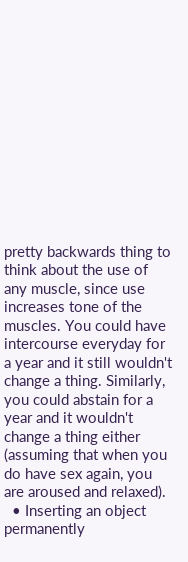pretty backwards thing to think about the use of any muscle, since use increases tone of the muscles. You could have intercourse everyday for a year and it still wouldn't change a thing. Similarly, you could abstain for a year and it wouldn't change a thing either (assuming that when you do have sex again, you are aroused and relaxed).
  • Inserting an object permanently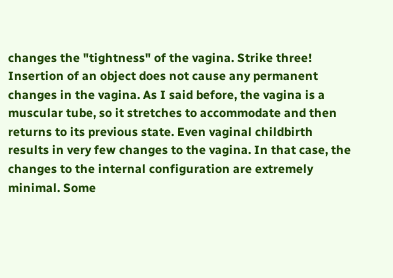changes the "tightness" of the vagina. Strike three! Insertion of an object does not cause any permanent changes in the vagina. As I said before, the vagina is a muscular tube, so it stretches to accommodate and then returns to its previous state. Even vaginal childbirth results in very few changes to the vagina. In that case, the changes to the internal configuration are extremely minimal. Some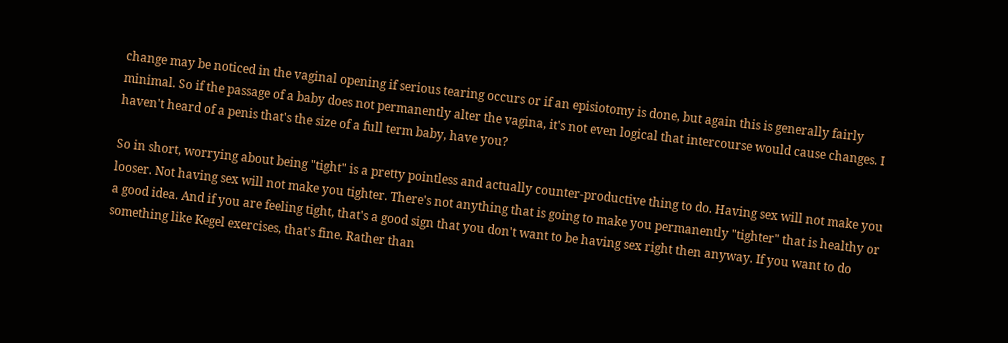change may be noticed in the vaginal opening if serious tearing occurs or if an episiotomy is done, but again this is generally fairly minimal. So if the passage of a baby does not permanently alter the vagina, it's not even logical that intercourse would cause changes. I haven't heard of a penis that's the size of a full term baby, have you?

So in short, worrying about being "tight" is a pretty pointless and actually counter-productive thing to do. Having sex will not make you looser. Not having sex will not make you tighter. There's not anything that is going to make you permanently "tighter" that is healthy or a good idea. And if you are feeling tight, that's a good sign that you don't want to be having sex right then anyway. If you want to do something like Kegel exercises, that's fine. Rather than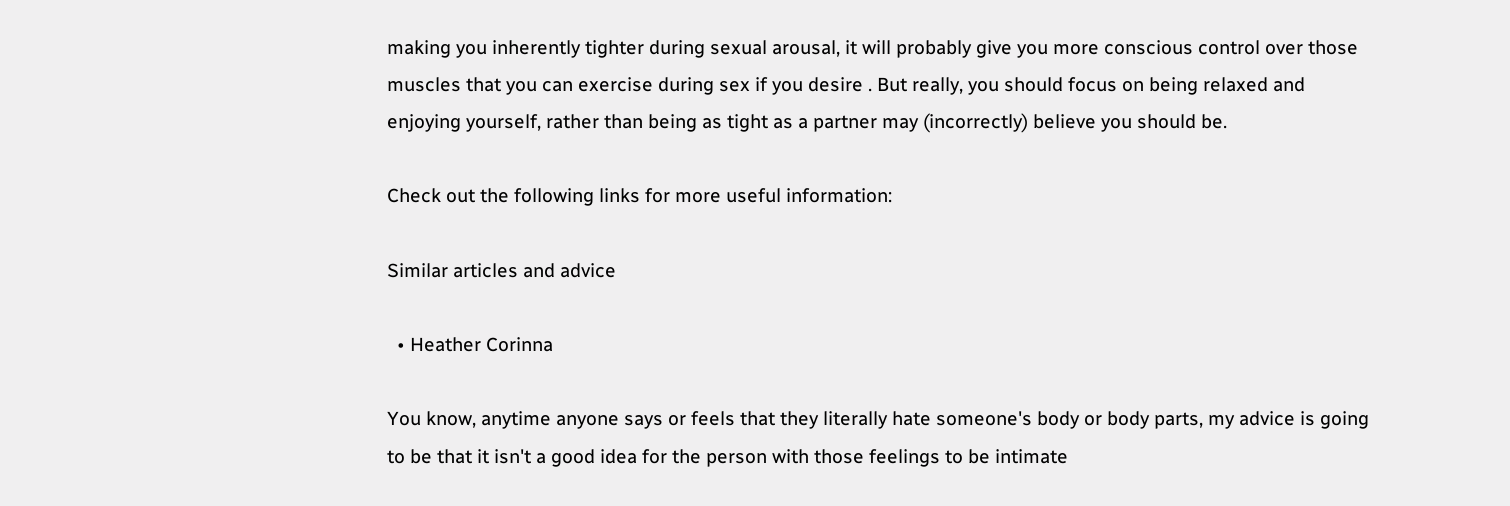making you inherently tighter during sexual arousal, it will probably give you more conscious control over those muscles that you can exercise during sex if you desire . But really, you should focus on being relaxed and enjoying yourself, rather than being as tight as a partner may (incorrectly) believe you should be.

Check out the following links for more useful information:

Similar articles and advice

  • Heather Corinna

You know, anytime anyone says or feels that they literally hate someone's body or body parts, my advice is going to be that it isn't a good idea for the person with those feelings to be intimate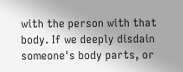with the person with that body. If we deeply disdain someone's body parts, or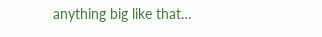anything big like that…